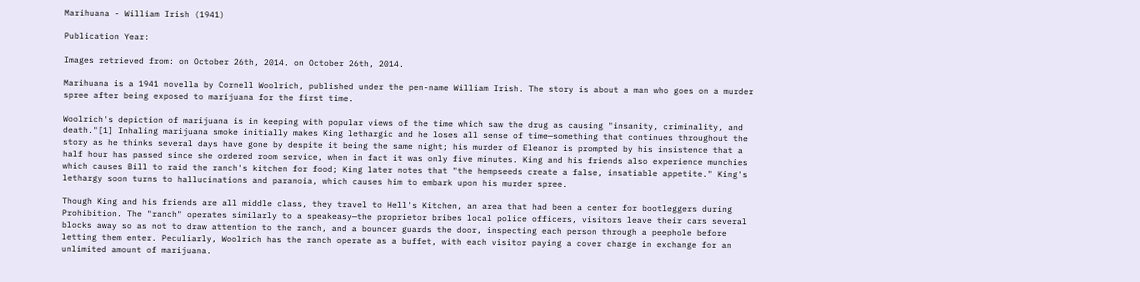Marihuana - William Irish (1941)

Publication Year:

Images retrieved from: on October 26th, 2014. on October 26th, 2014.

Marihuana is a 1941 novella by Cornell Woolrich, published under the pen-name William Irish. The story is about a man who goes on a murder spree after being exposed to marijuana for the first time.

Woolrich's depiction of marijuana is in keeping with popular views of the time which saw the drug as causing "insanity, criminality, and death."[1] Inhaling marijuana smoke initially makes King lethargic and he loses all sense of time—something that continues throughout the story as he thinks several days have gone by despite it being the same night; his murder of Eleanor is prompted by his insistence that a half hour has passed since she ordered room service, when in fact it was only five minutes. King and his friends also experience munchies which causes Bill to raid the ranch's kitchen for food; King later notes that "the hempseeds create a false, insatiable appetite." King's lethargy soon turns to hallucinations and paranoia, which causes him to embark upon his murder spree.

Though King and his friends are all middle class, they travel to Hell's Kitchen, an area that had been a center for bootleggers during Prohibition. The "ranch" operates similarly to a speakeasy—the proprietor bribes local police officers, visitors leave their cars several blocks away so as not to draw attention to the ranch, and a bouncer guards the door, inspecting each person through a peephole before letting them enter. Peculiarly, Woolrich has the ranch operate as a buffet, with each visitor paying a cover charge in exchange for an unlimited amount of marijuana.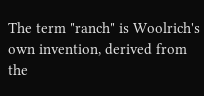The term "ranch" is Woolrich's own invention, derived from the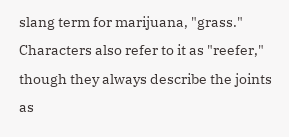slang term for marijuana, "grass." Characters also refer to it as "reefer," though they always describe the joints as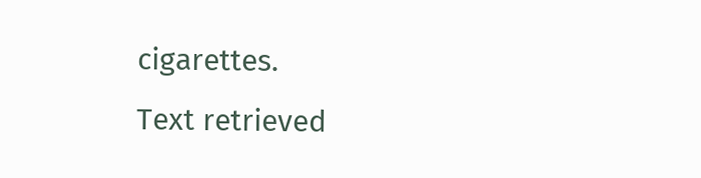cigarettes.
Text retrieved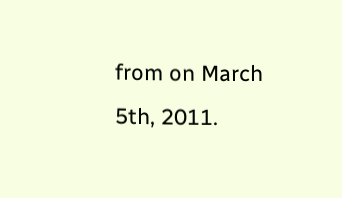from on March 5th, 2011.